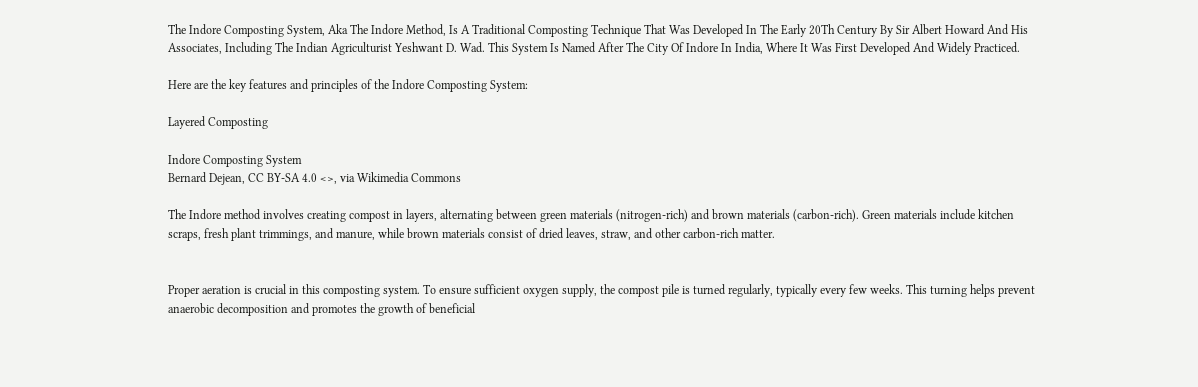The Indore Composting System, Aka The Indore Method, Is A Traditional Composting Technique That Was Developed In The Early 20Th Century By Sir Albert Howard And His Associates, Including The Indian Agriculturist Yeshwant D. Wad. This System Is Named After The City Of Indore In India, Where It Was First Developed And Widely Practiced.

Here are the key features and principles of the Indore Composting System:

Layered Composting

Indore Composting System
Bernard Dejean, CC BY-SA 4.0 <>, via Wikimedia Commons

The Indore method involves creating compost in layers, alternating between green materials (nitrogen-rich) and brown materials (carbon-rich). Green materials include kitchen scraps, fresh plant trimmings, and manure, while brown materials consist of dried leaves, straw, and other carbon-rich matter.


Proper aeration is crucial in this composting system. To ensure sufficient oxygen supply, the compost pile is turned regularly, typically every few weeks. This turning helps prevent anaerobic decomposition and promotes the growth of beneficial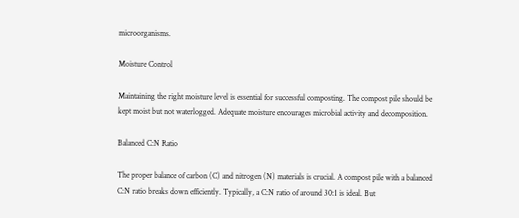microorganisms.

Moisture Control

Maintaining the right moisture level is essential for successful composting. The compost pile should be kept moist but not waterlogged. Adequate moisture encourages microbial activity and decomposition.

Balanced C:N Ratio

The proper balance of carbon (C) and nitrogen (N) materials is crucial. A compost pile with a balanced C:N ratio breaks down efficiently. Typically, a C:N ratio of around 30:1 is ideal. But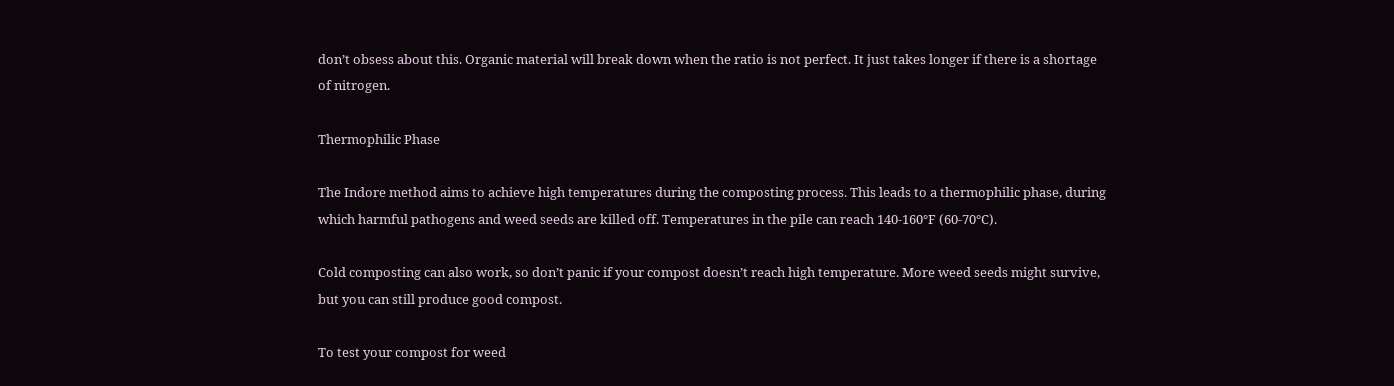don’t obsess about this. Organic material will break down when the ratio is not perfect. It just takes longer if there is a shortage of nitrogen.

Thermophilic Phase

The Indore method aims to achieve high temperatures during the composting process. This leads to a thermophilic phase, during which harmful pathogens and weed seeds are killed off. Temperatures in the pile can reach 140-160°F (60-70°C).

Cold composting can also work, so don’t panic if your compost doesn’t reach high temperature. More weed seeds might survive, but you can still produce good compost.

To test your compost for weed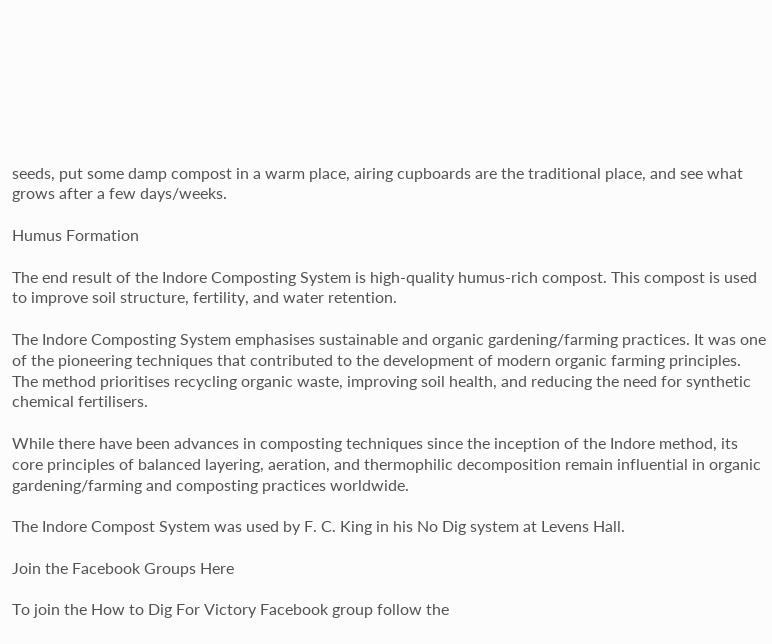seeds, put some damp compost in a warm place, airing cupboards are the traditional place, and see what grows after a few days/weeks.

Humus Formation

The end result of the Indore Composting System is high-quality humus-rich compost. This compost is used to improve soil structure, fertility, and water retention.

The Indore Composting System emphasises sustainable and organic gardening/farming practices. It was one of the pioneering techniques that contributed to the development of modern organic farming principles. The method prioritises recycling organic waste, improving soil health, and reducing the need for synthetic chemical fertilisers.

While there have been advances in composting techniques since the inception of the Indore method, its core principles of balanced layering, aeration, and thermophilic decomposition remain influential in organic gardening/farming and composting practices worldwide.

The Indore Compost System was used by F. C. King in his No Dig system at Levens Hall.

Join the Facebook Groups Here

To join the How to Dig For Victory Facebook group follow the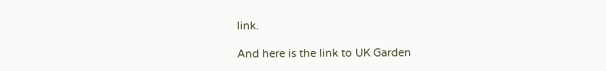link.

And here is the link to UK Garden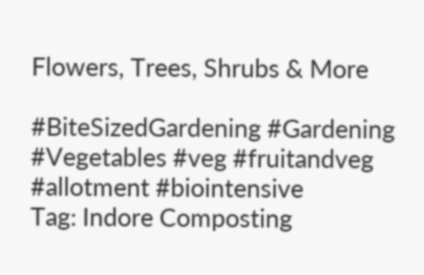Flowers, Trees, Shrubs & More

#BiteSizedGardening #Gardening #Vegetables #veg #fruitandveg #allotment #biointensive
Tag: Indore Composting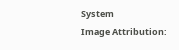System
Image Attribution: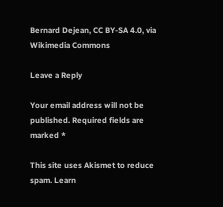Bernard Dejean, CC BY-SA 4.0, via Wikimedia Commons

Leave a Reply

Your email address will not be published. Required fields are marked *

This site uses Akismet to reduce spam. Learn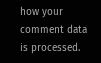how your comment data is processed.